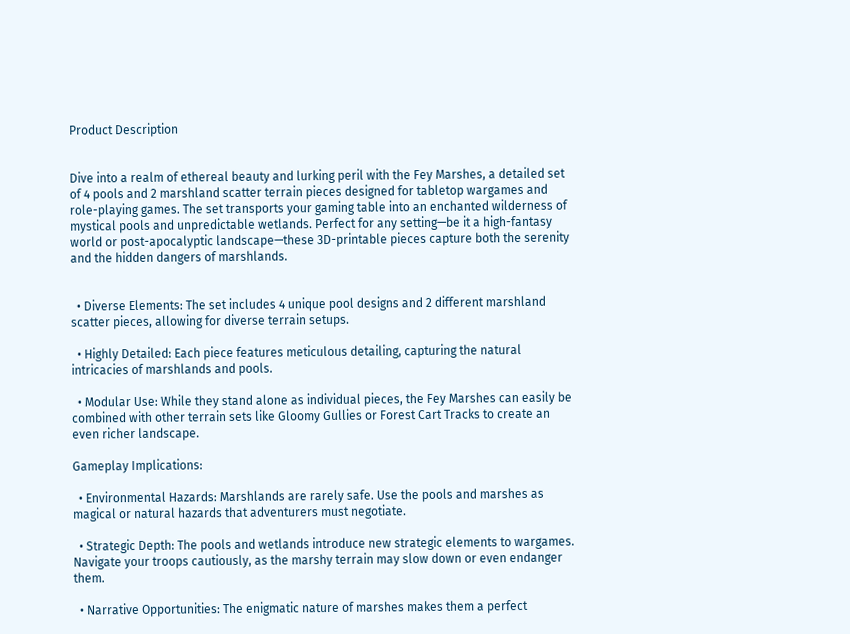Product Description


Dive into a realm of ethereal beauty and lurking peril with the Fey Marshes, a detailed set of 4 pools and 2 marshland scatter terrain pieces designed for tabletop wargames and role-playing games. The set transports your gaming table into an enchanted wilderness of mystical pools and unpredictable wetlands. Perfect for any setting—be it a high-fantasy world or post-apocalyptic landscape—these 3D-printable pieces capture both the serenity and the hidden dangers of marshlands.


  • Diverse Elements: The set includes 4 unique pool designs and 2 different marshland scatter pieces, allowing for diverse terrain setups.

  • Highly Detailed: Each piece features meticulous detailing, capturing the natural intricacies of marshlands and pools.

  • Modular Use: While they stand alone as individual pieces, the Fey Marshes can easily be combined with other terrain sets like Gloomy Gullies or Forest Cart Tracks to create an even richer landscape.

Gameplay Implications:

  • Environmental Hazards: Marshlands are rarely safe. Use the pools and marshes as magical or natural hazards that adventurers must negotiate.

  • Strategic Depth: The pools and wetlands introduce new strategic elements to wargames. Navigate your troops cautiously, as the marshy terrain may slow down or even endanger them.

  • Narrative Opportunities: The enigmatic nature of marshes makes them a perfect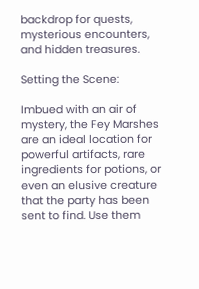backdrop for quests, mysterious encounters, and hidden treasures.

Setting the Scene:

Imbued with an air of mystery, the Fey Marshes are an ideal location for powerful artifacts, rare ingredients for potions, or even an elusive creature that the party has been sent to find. Use them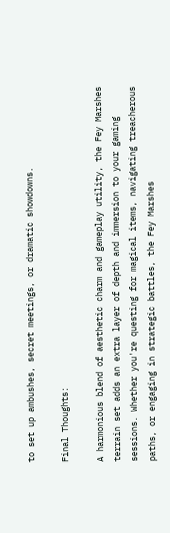to set up ambushes, secret meetings, or dramatic showdowns.

Final Thoughts:

A harmonious blend of aesthetic charm and gameplay utility, the Fey Marshes terrain set adds an extra layer of depth and immersion to your gaming sessions. Whether you're questing for magical items, navigating treacherous paths, or engaging in strategic battles, the Fey Marshes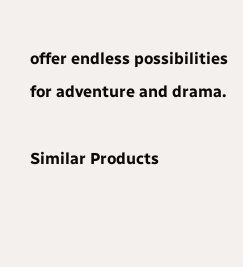offer endless possibilities for adventure and drama.

Similar Products